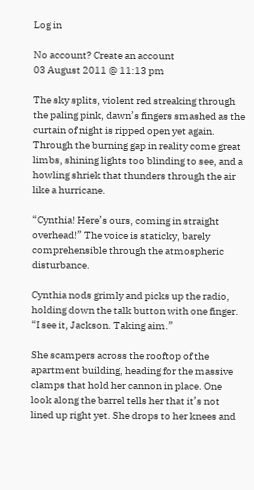Log in

No account? Create an account
03 August 2011 @ 11:13 pm

The sky splits, violent red streaking through the paling pink, dawn’s fingers smashed as the curtain of night is ripped open yet again. Through the burning gap in reality come great limbs, shining lights too blinding to see, and a howling shriek that thunders through the air like a hurricane.

“Cynthia! Here’s ours, coming in straight overhead!” The voice is staticky, barely comprehensible through the atmospheric disturbance.

Cynthia nods grimly and picks up the radio, holding down the talk button with one finger. “I see it, Jackson. Taking aim.”

She scampers across the rooftop of the apartment building, heading for the massive clamps that hold her cannon in place. One look along the barrel tells her that it’s not lined up right yet. She drops to her knees and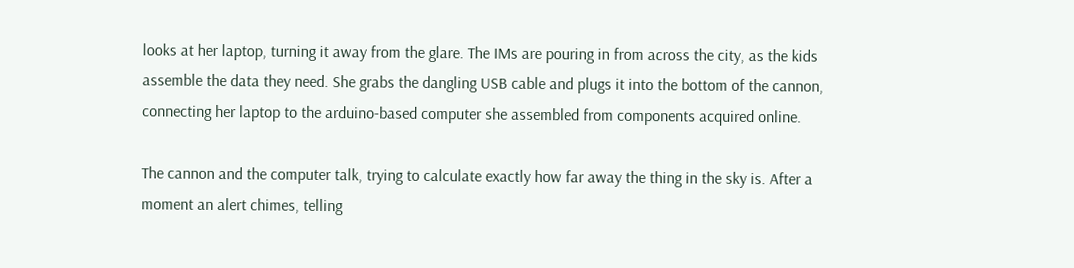looks at her laptop, turning it away from the glare. The IMs are pouring in from across the city, as the kids assemble the data they need. She grabs the dangling USB cable and plugs it into the bottom of the cannon, connecting her laptop to the arduino-based computer she assembled from components acquired online.

The cannon and the computer talk, trying to calculate exactly how far away the thing in the sky is. After a moment an alert chimes, telling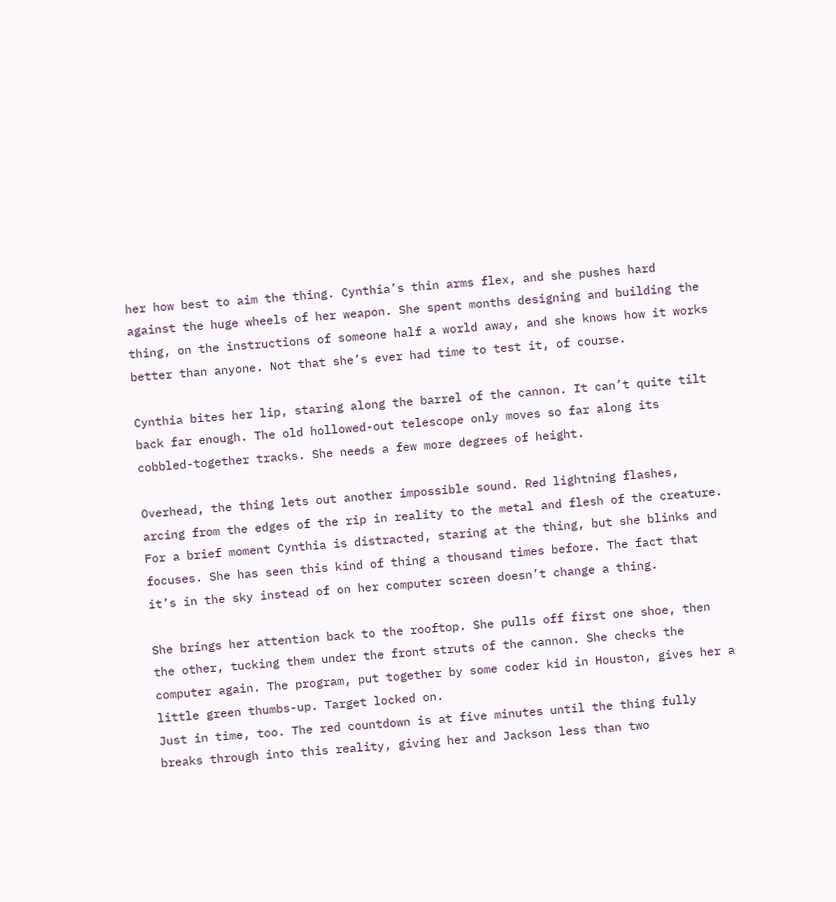her how best to aim the thing. Cynthia’s thin arms flex, and she pushes hard against the huge wheels of her weapon. She spent months designing and building the thing, on the instructions of someone half a world away, and she knows how it works better than anyone. Not that she’s ever had time to test it, of course.

Cynthia bites her lip, staring along the barrel of the cannon. It can’t quite tilt back far enough. The old hollowed-out telescope only moves so far along its cobbled-together tracks. She needs a few more degrees of height.

Overhead, the thing lets out another impossible sound. Red lightning flashes, arcing from the edges of the rip in reality to the metal and flesh of the creature. For a brief moment Cynthia is distracted, staring at the thing, but she blinks and focuses. She has seen this kind of thing a thousand times before. The fact that it’s in the sky instead of on her computer screen doesn’t change a thing.

She brings her attention back to the rooftop. She pulls off first one shoe, then the other, tucking them under the front struts of the cannon. She checks the computer again. The program, put together by some coder kid in Houston, gives her a little green thumbs-up. Target locked on.
Just in time, too. The red countdown is at five minutes until the thing fully breaks through into this reality, giving her and Jackson less than two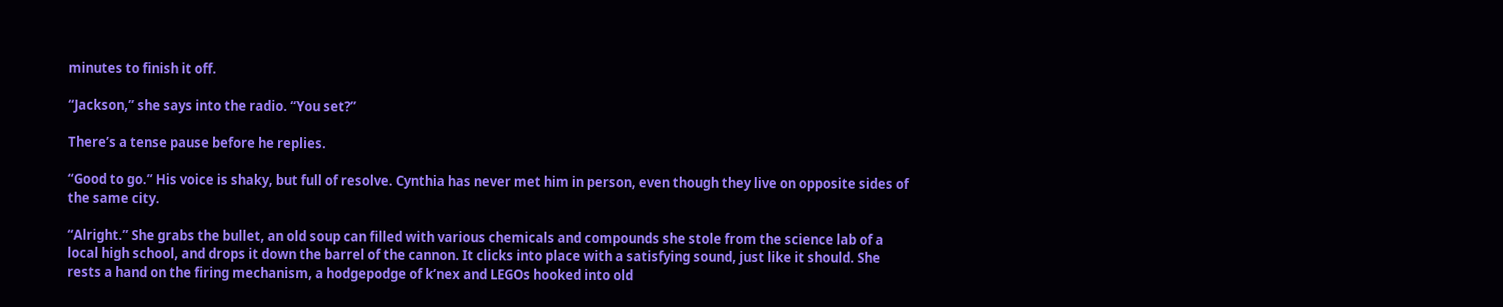minutes to finish it off.

“Jackson,” she says into the radio. “You set?”

There’s a tense pause before he replies.

“Good to go.” His voice is shaky, but full of resolve. Cynthia has never met him in person, even though they live on opposite sides of the same city.

“Alright.” She grabs the bullet, an old soup can filled with various chemicals and compounds she stole from the science lab of a local high school, and drops it down the barrel of the cannon. It clicks into place with a satisfying sound, just like it should. She rests a hand on the firing mechanism, a hodgepodge of k’nex and LEGOs hooked into old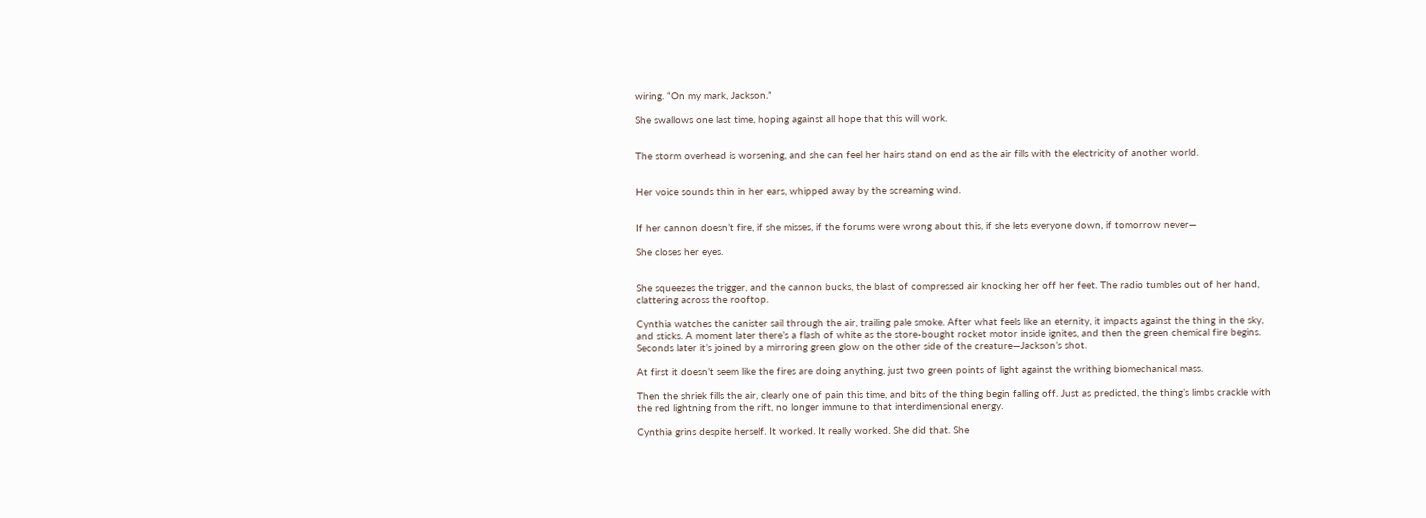wiring. “On my mark, Jackson.”

She swallows one last time, hoping against all hope that this will work.


The storm overhead is worsening, and she can feel her hairs stand on end as the air fills with the electricity of another world.


Her voice sounds thin in her ears, whipped away by the screaming wind.


If her cannon doesn’t fire, if she misses, if the forums were wrong about this, if she lets everyone down, if tomorrow never—

She closes her eyes.


She squeezes the trigger, and the cannon bucks, the blast of compressed air knocking her off her feet. The radio tumbles out of her hand, clattering across the rooftop.

Cynthia watches the canister sail through the air, trailing pale smoke. After what feels like an eternity, it impacts against the thing in the sky, and sticks. A moment later there’s a flash of white as the store-bought rocket motor inside ignites, and then the green chemical fire begins. Seconds later it’s joined by a mirroring green glow on the other side of the creature—Jackson’s shot.

At first it doesn’t seem like the fires are doing anything, just two green points of light against the writhing biomechanical mass.

Then the shriek fills the air, clearly one of pain this time, and bits of the thing begin falling off. Just as predicted, the thing’s limbs crackle with the red lightning from the rift, no longer immune to that interdimensional energy.

Cynthia grins despite herself. It worked. It really worked. She did that. She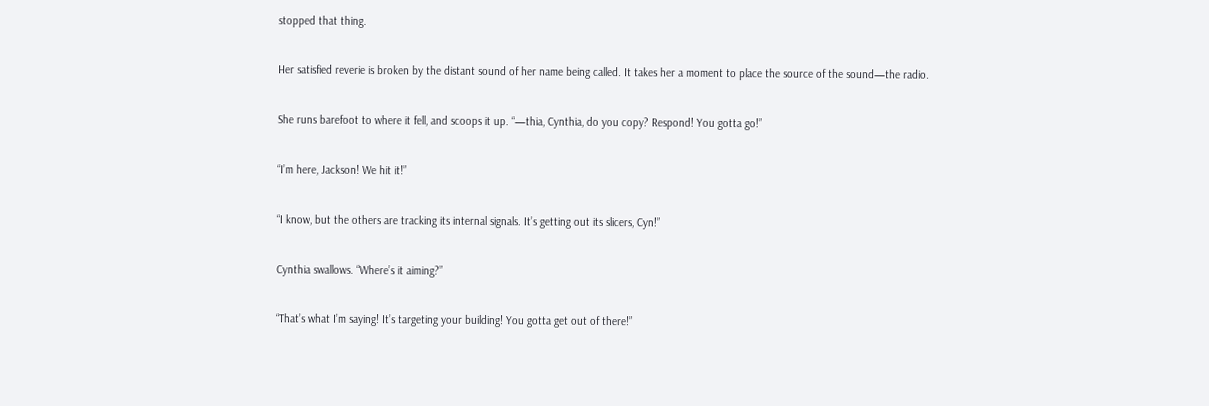stopped that thing.

Her satisfied reverie is broken by the distant sound of her name being called. It takes her a moment to place the source of the sound—the radio.

She runs barefoot to where it fell, and scoops it up. “—thia, Cynthia, do you copy? Respond! You gotta go!”

“I’m here, Jackson! We hit it!”

“I know, but the others are tracking its internal signals. It’s getting out its slicers, Cyn!”

Cynthia swallows. “Where’s it aiming?”

“That’s what I’m saying! It’s targeting your building! You gotta get out of there!”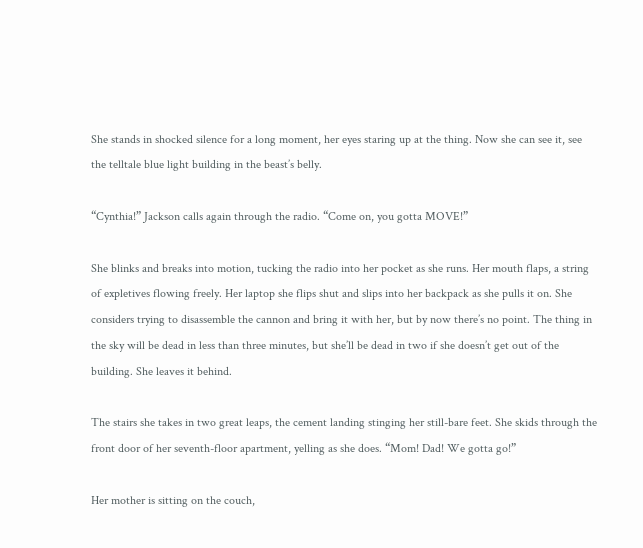She stands in shocked silence for a long moment, her eyes staring up at the thing. Now she can see it, see the telltale blue light building in the beast’s belly.

“Cynthia!” Jackson calls again through the radio. “Come on, you gotta MOVE!”

She blinks and breaks into motion, tucking the radio into her pocket as she runs. Her mouth flaps, a string of expletives flowing freely. Her laptop she flips shut and slips into her backpack as she pulls it on. She considers trying to disassemble the cannon and bring it with her, but by now there’s no point. The thing in the sky will be dead in less than three minutes, but she’ll be dead in two if she doesn’t get out of the building. She leaves it behind.

The stairs she takes in two great leaps, the cement landing stinging her still-bare feet. She skids through the front door of her seventh-floor apartment, yelling as she does. “Mom! Dad! We gotta go!”

Her mother is sitting on the couch,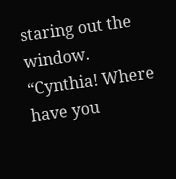staring out the window. “Cynthia! Where have you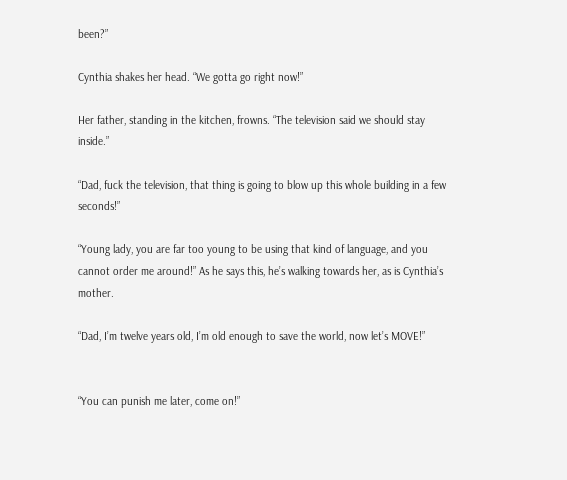been?”

Cynthia shakes her head. “We gotta go right now!”

Her father, standing in the kitchen, frowns. “The television said we should stay inside.”

“Dad, fuck the television, that thing is going to blow up this whole building in a few seconds!”

“Young lady, you are far too young to be using that kind of language, and you cannot order me around!” As he says this, he’s walking towards her, as is Cynthia’s mother.

“Dad, I’m twelve years old, I’m old enough to save the world, now let’s MOVE!”


“You can punish me later, come on!”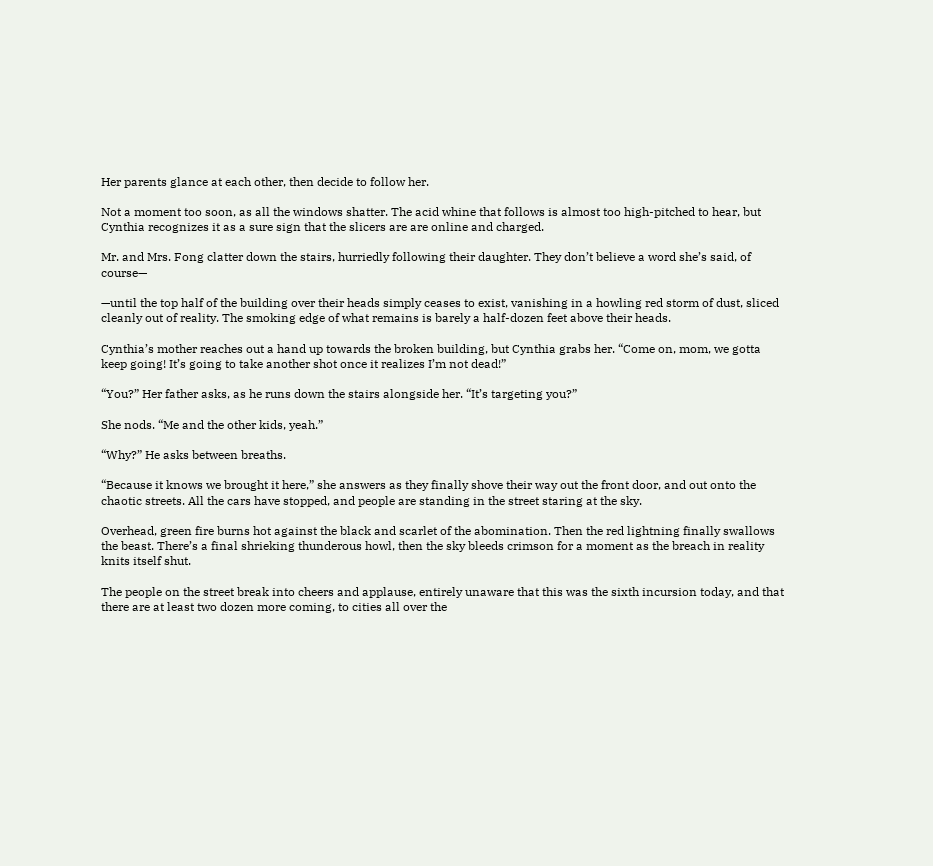Her parents glance at each other, then decide to follow her.

Not a moment too soon, as all the windows shatter. The acid whine that follows is almost too high-pitched to hear, but Cynthia recognizes it as a sure sign that the slicers are are online and charged.

Mr. and Mrs. Fong clatter down the stairs, hurriedly following their daughter. They don’t believe a word she’s said, of course—

—until the top half of the building over their heads simply ceases to exist, vanishing in a howling red storm of dust, sliced cleanly out of reality. The smoking edge of what remains is barely a half-dozen feet above their heads.

Cynthia’s mother reaches out a hand up towards the broken building, but Cynthia grabs her. “Come on, mom, we gotta keep going! It’s going to take another shot once it realizes I’m not dead!”

“You?” Her father asks, as he runs down the stairs alongside her. “It’s targeting you?”

She nods. “Me and the other kids, yeah.”

“Why?” He asks between breaths.

“Because it knows we brought it here,” she answers as they finally shove their way out the front door, and out onto the chaotic streets. All the cars have stopped, and people are standing in the street staring at the sky.

Overhead, green fire burns hot against the black and scarlet of the abomination. Then the red lightning finally swallows the beast. There’s a final shrieking thunderous howl, then the sky bleeds crimson for a moment as the breach in reality knits itself shut.

The people on the street break into cheers and applause, entirely unaware that this was the sixth incursion today, and that there are at least two dozen more coming, to cities all over the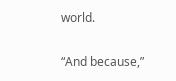world.

“And because,”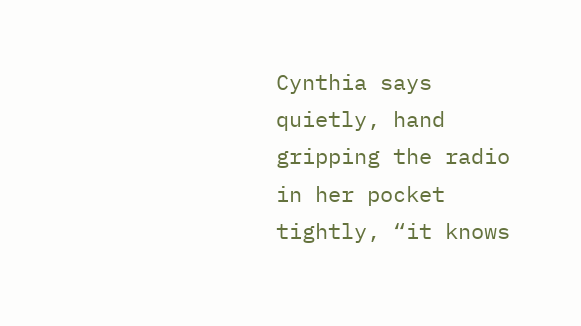Cynthia says quietly, hand gripping the radio in her pocket tightly, “it knows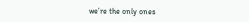we’re the only ones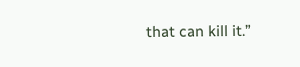that can kill it.”